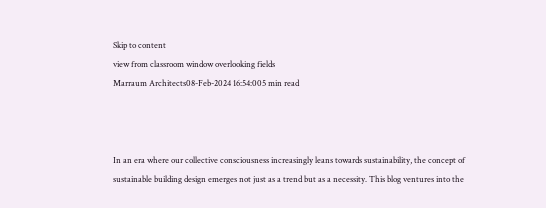Skip to content
view from classroom window overlooking fields
Marraum Architects08-Feb-2024 16:54:005 min read



In an era where our collective consciousness increasingly leans towards sustainability, the concept of sustainable building design emerges not just as a trend but as a necessity. This blog ventures into the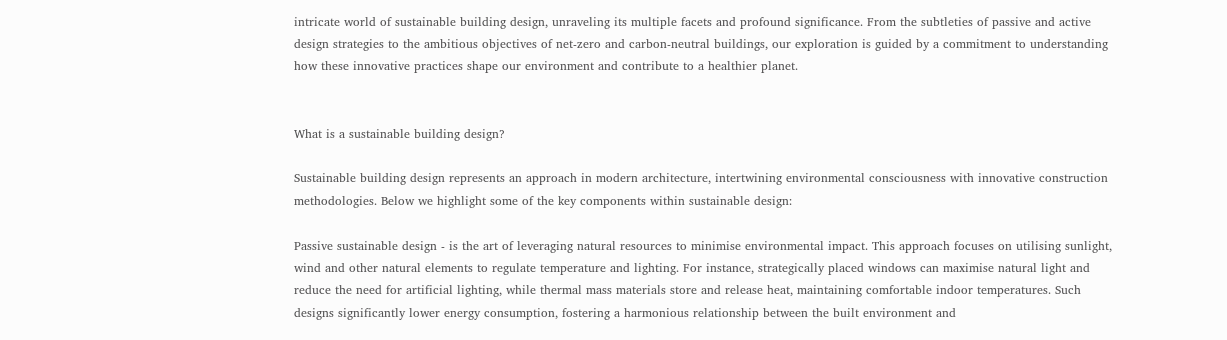intricate world of sustainable building design, unraveling its multiple facets and profound significance. From the subtleties of passive and active design strategies to the ambitious objectives of net-zero and carbon-neutral buildings, our exploration is guided by a commitment to understanding how these innovative practices shape our environment and contribute to a healthier planet.


What is a sustainable building design?

Sustainable building design represents an approach in modern architecture, intertwining environmental consciousness with innovative construction methodologies. Below we highlight some of the key components within sustainable design:

Passive sustainable design - is the art of leveraging natural resources to minimise environmental impact. This approach focuses on utilising sunlight, wind and other natural elements to regulate temperature and lighting. For instance, strategically placed windows can maximise natural light and reduce the need for artificial lighting, while thermal mass materials store and release heat, maintaining comfortable indoor temperatures. Such designs significantly lower energy consumption, fostering a harmonious relationship between the built environment and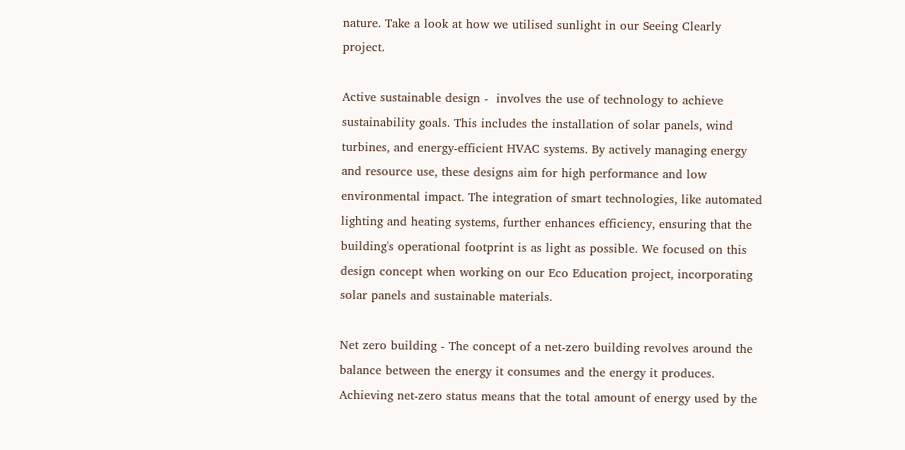nature. Take a look at how we utilised sunlight in our Seeing Clearly project.

Active sustainable design -  involves the use of technology to achieve sustainability goals. This includes the installation of solar panels, wind turbines, and energy-efficient HVAC systems. By actively managing energy and resource use, these designs aim for high performance and low environmental impact. The integration of smart technologies, like automated lighting and heating systems, further enhances efficiency, ensuring that the building's operational footprint is as light as possible. We focused on this design concept when working on our Eco Education project, incorporating solar panels and sustainable materials.

Net zero building - The concept of a net-zero building revolves around the balance between the energy it consumes and the energy it produces. Achieving net-zero status means that the total amount of energy used by the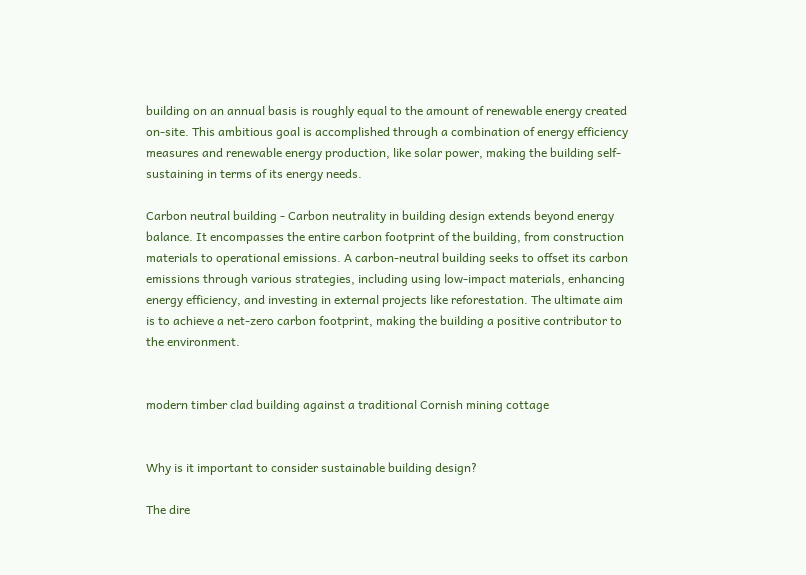building on an annual basis is roughly equal to the amount of renewable energy created on-site. This ambitious goal is accomplished through a combination of energy efficiency measures and renewable energy production, like solar power, making the building self-sustaining in terms of its energy needs.

Carbon neutral building - Carbon neutrality in building design extends beyond energy balance. It encompasses the entire carbon footprint of the building, from construction materials to operational emissions. A carbon-neutral building seeks to offset its carbon emissions through various strategies, including using low-impact materials, enhancing energy efficiency, and investing in external projects like reforestation. The ultimate aim is to achieve a net-zero carbon footprint, making the building a positive contributor to the environment.


modern timber clad building against a traditional Cornish mining cottage


Why is it important to consider sustainable building design?

The dire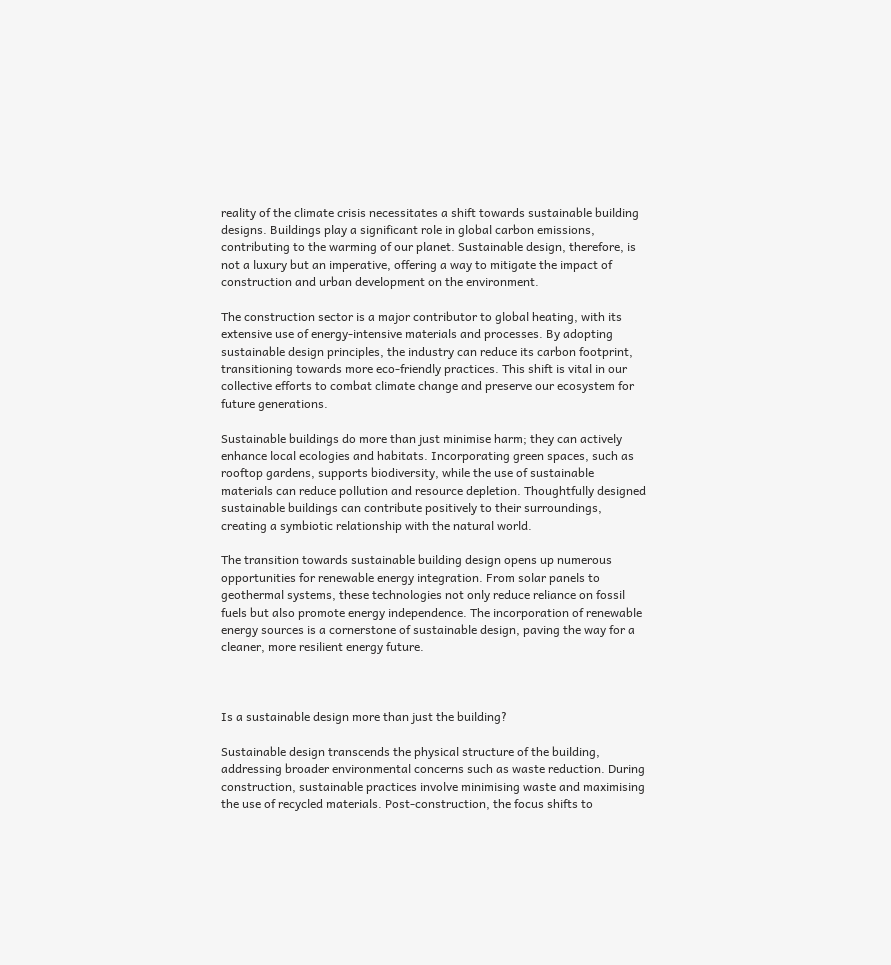reality of the climate crisis necessitates a shift towards sustainable building designs. Buildings play a significant role in global carbon emissions, contributing to the warming of our planet. Sustainable design, therefore, is not a luxury but an imperative, offering a way to mitigate the impact of construction and urban development on the environment.

The construction sector is a major contributor to global heating, with its extensive use of energy-intensive materials and processes. By adopting sustainable design principles, the industry can reduce its carbon footprint, transitioning towards more eco-friendly practices. This shift is vital in our collective efforts to combat climate change and preserve our ecosystem for future generations.

Sustainable buildings do more than just minimise harm; they can actively enhance local ecologies and habitats. Incorporating green spaces, such as rooftop gardens, supports biodiversity, while the use of sustainable materials can reduce pollution and resource depletion. Thoughtfully designed sustainable buildings can contribute positively to their surroundings, creating a symbiotic relationship with the natural world.

The transition towards sustainable building design opens up numerous opportunities for renewable energy integration. From solar panels to geothermal systems, these technologies not only reduce reliance on fossil fuels but also promote energy independence. The incorporation of renewable energy sources is a cornerstone of sustainable design, paving the way for a cleaner, more resilient energy future.



Is a sustainable design more than just the building?

Sustainable design transcends the physical structure of the building, addressing broader environmental concerns such as waste reduction. During construction, sustainable practices involve minimising waste and maximising the use of recycled materials. Post-construction, the focus shifts to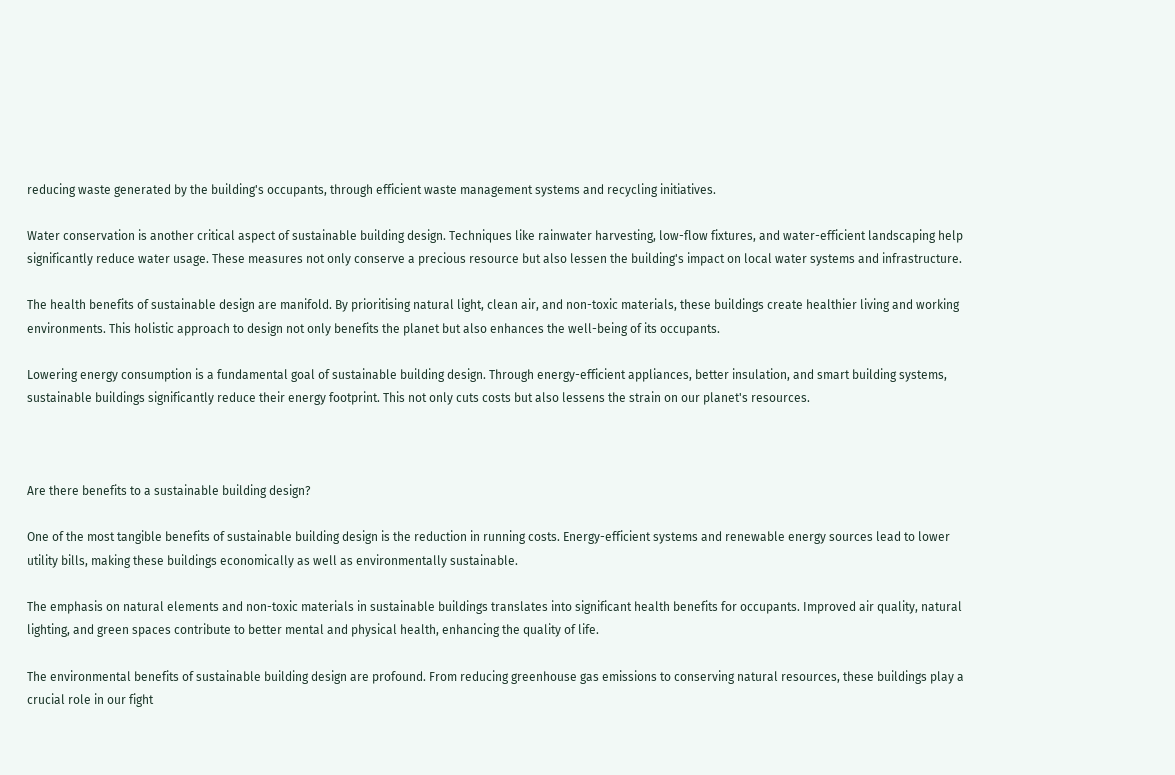reducing waste generated by the building's occupants, through efficient waste management systems and recycling initiatives.

Water conservation is another critical aspect of sustainable building design. Techniques like rainwater harvesting, low-flow fixtures, and water-efficient landscaping help significantly reduce water usage. These measures not only conserve a precious resource but also lessen the building's impact on local water systems and infrastructure.

The health benefits of sustainable design are manifold. By prioritising natural light, clean air, and non-toxic materials, these buildings create healthier living and working environments. This holistic approach to design not only benefits the planet but also enhances the well-being of its occupants.

Lowering energy consumption is a fundamental goal of sustainable building design. Through energy-efficient appliances, better insulation, and smart building systems, sustainable buildings significantly reduce their energy footprint. This not only cuts costs but also lessens the strain on our planet's resources.



Are there benefits to a sustainable building design?

One of the most tangible benefits of sustainable building design is the reduction in running costs. Energy-efficient systems and renewable energy sources lead to lower utility bills, making these buildings economically as well as environmentally sustainable.

The emphasis on natural elements and non-toxic materials in sustainable buildings translates into significant health benefits for occupants. Improved air quality, natural lighting, and green spaces contribute to better mental and physical health, enhancing the quality of life.

The environmental benefits of sustainable building design are profound. From reducing greenhouse gas emissions to conserving natural resources, these buildings play a crucial role in our fight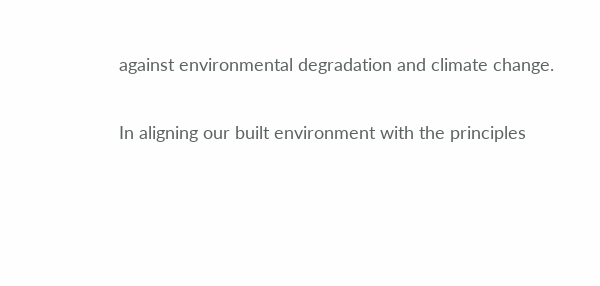against environmental degradation and climate change.

In aligning our built environment with the principles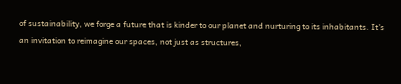of sustainability, we forge a future that is kinder to our planet and nurturing to its inhabitants. It's an invitation to reimagine our spaces, not just as structures,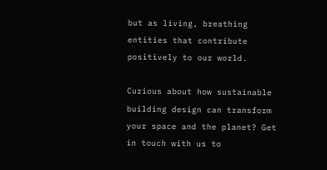but as living, breathing entities that contribute positively to our world.

Curious about how sustainable building design can transform your space and the planet? Get in touch with us to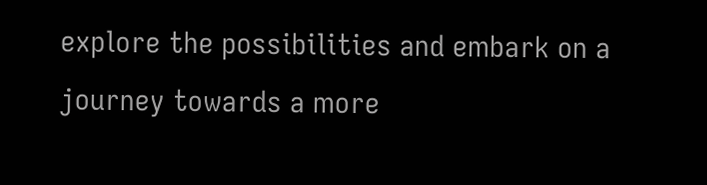explore the possibilities and embark on a journey towards a more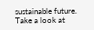sustainable future. Take a look at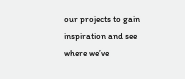our projects to gain inspiration and see where we’ve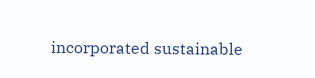incorporated sustainable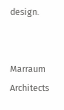design.


Marraum Architects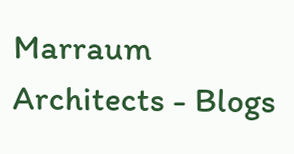Marraum Architects - Blogs